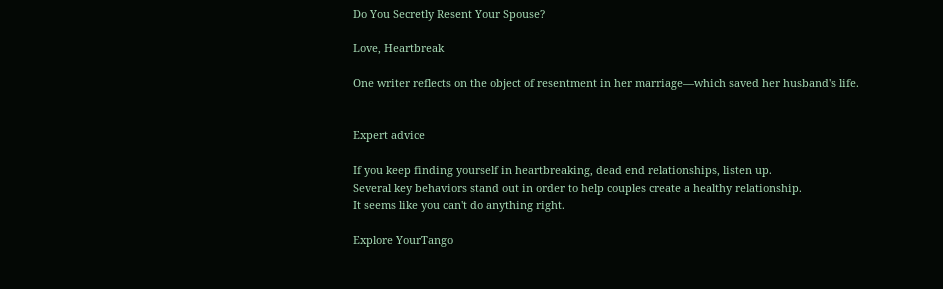Do You Secretly Resent Your Spouse?

Love, Heartbreak

One writer reflects on the object of resentment in her marriage—which saved her husband's life.


Expert advice

If you keep finding yourself in heartbreaking, dead end relationships, listen up.
Several key behaviors stand out in order to help couples create a healthy relationship.
It seems like you can't do anything right.

Explore YourTango